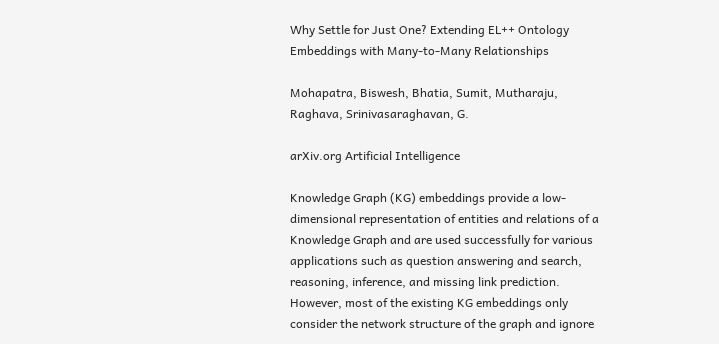Why Settle for Just One? Extending EL++ Ontology Embeddings with Many-to-Many Relationships

Mohapatra, Biswesh, Bhatia, Sumit, Mutharaju, Raghava, Srinivasaraghavan, G.

arXiv.org Artificial Intelligence

Knowledge Graph (KG) embeddings provide a low-dimensional representation of entities and relations of a Knowledge Graph and are used successfully for various applications such as question answering and search, reasoning, inference, and missing link prediction. However, most of the existing KG embeddings only consider the network structure of the graph and ignore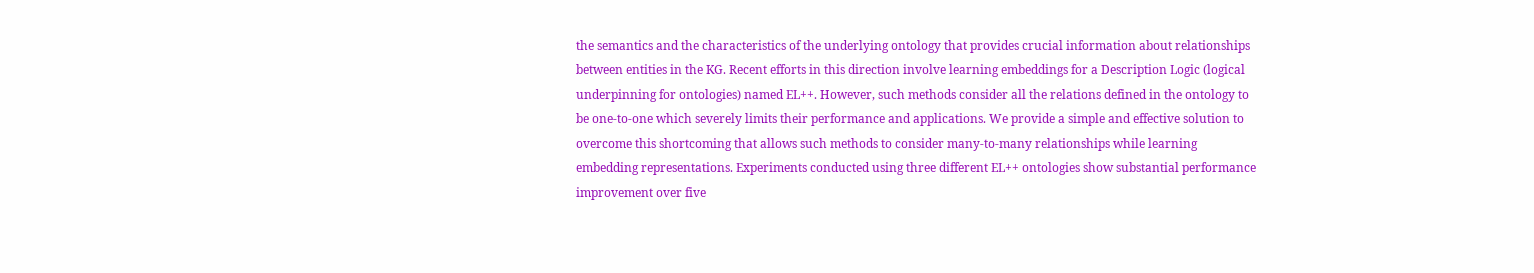the semantics and the characteristics of the underlying ontology that provides crucial information about relationships between entities in the KG. Recent efforts in this direction involve learning embeddings for a Description Logic (logical underpinning for ontologies) named EL++. However, such methods consider all the relations defined in the ontology to be one-to-one which severely limits their performance and applications. We provide a simple and effective solution to overcome this shortcoming that allows such methods to consider many-to-many relationships while learning embedding representations. Experiments conducted using three different EL++ ontologies show substantial performance improvement over five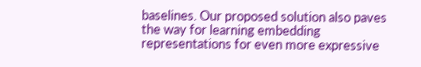baselines. Our proposed solution also paves the way for learning embedding representations for even more expressive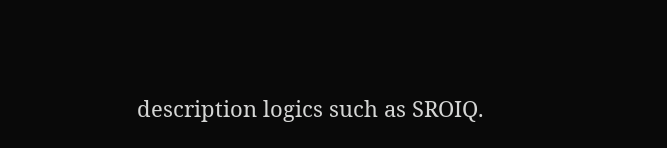description logics such as SROIQ.